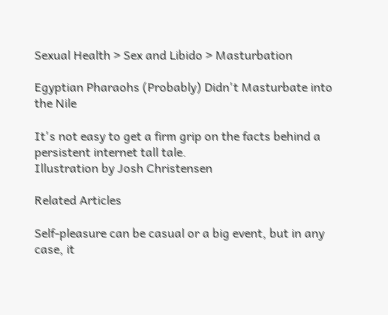Sexual Health > Sex and Libido > Masturbation

Egyptian Pharaohs (Probably) Didn't Masturbate into the Nile

It's not easy to get a firm grip on the facts behind a persistent internet tall tale.
Illustration by Josh Christensen

Related Articles

Self-pleasure can be casual or a big event, but in any case, it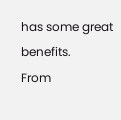has some great benefits.
From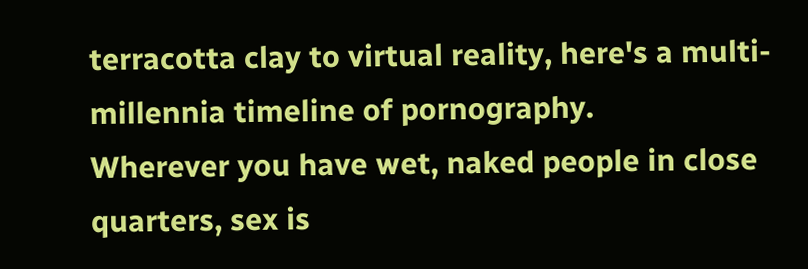terracotta clay to virtual reality, here's a multi-millennia timeline of pornography.
Wherever you have wet, naked people in close quarters, sex is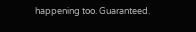happening too. Guaranteed.